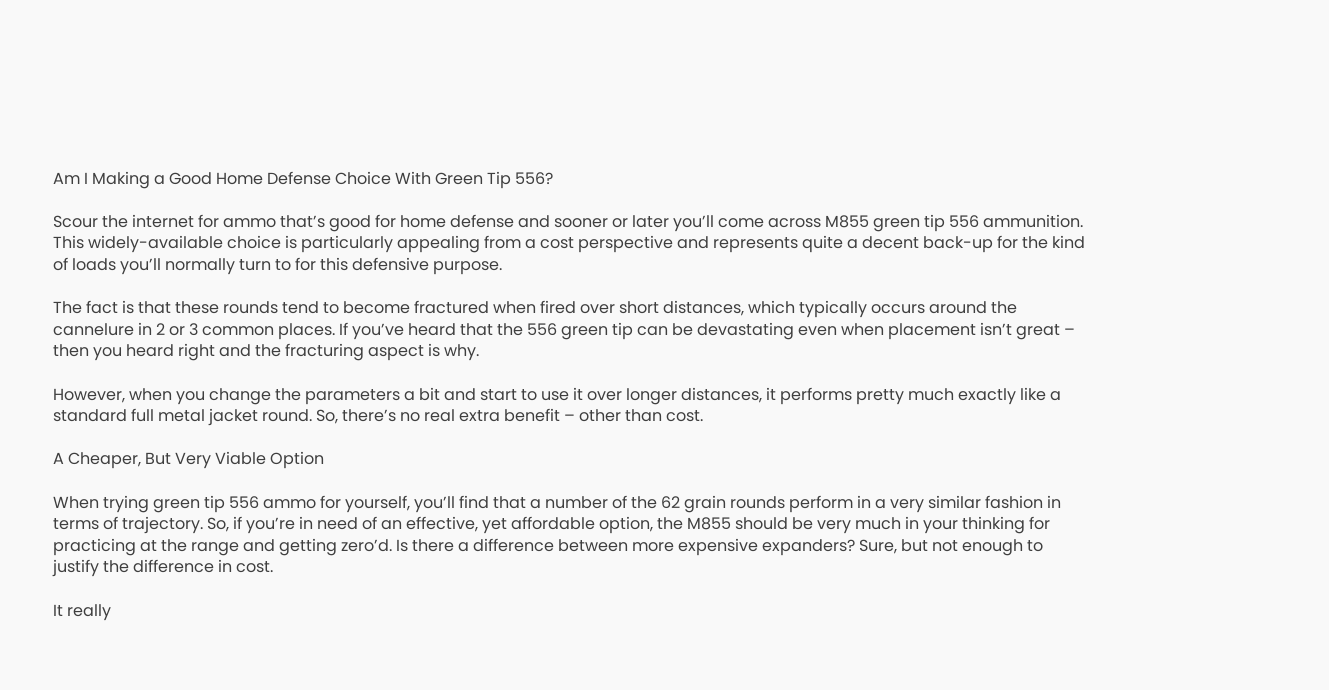Am I Making a Good Home Defense Choice With Green Tip 556?

Scour the internet for ammo that’s good for home defense and sooner or later you’ll come across M855 green tip 556 ammunition. This widely-available choice is particularly appealing from a cost perspective and represents quite a decent back-up for the kind of loads you’ll normally turn to for this defensive purpose.

The fact is that these rounds tend to become fractured when fired over short distances, which typically occurs around the cannelure in 2 or 3 common places. If you’ve heard that the 556 green tip can be devastating even when placement isn’t great – then you heard right and the fracturing aspect is why.

However, when you change the parameters a bit and start to use it over longer distances, it performs pretty much exactly like a standard full metal jacket round. So, there’s no real extra benefit – other than cost.

A Cheaper, But Very Viable Option

When trying green tip 556 ammo for yourself, you’ll find that a number of the 62 grain rounds perform in a very similar fashion in terms of trajectory. So, if you’re in need of an effective, yet affordable option, the M855 should be very much in your thinking for practicing at the range and getting zero’d. Is there a difference between more expensive expanders? Sure, but not enough to justify the difference in cost.

It really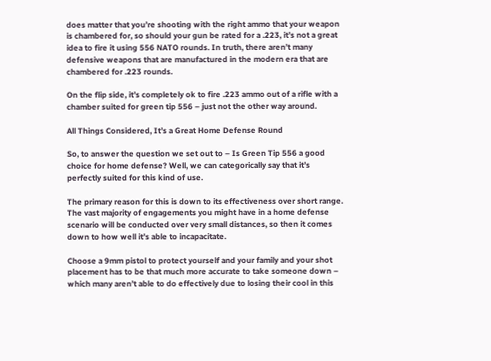does matter that you’re shooting with the right ammo that your weapon is chambered for, so should your gun be rated for a .223, it’s not a great idea to fire it using 556 NATO rounds. In truth, there aren’t many defensive weapons that are manufactured in the modern era that are chambered for .223 rounds.

On the flip side, it’s completely ok to fire .223 ammo out of a rifle with a chamber suited for green tip 556 – just not the other way around.

All Things Considered, It’s a Great Home Defense Round

So, to answer the question we set out to – Is Green Tip 556 a good choice for home defense? Well, we can categorically say that it’s perfectly suited for this kind of use.

The primary reason for this is down to its effectiveness over short range. The vast majority of engagements you might have in a home defense scenario will be conducted over very small distances, so then it comes down to how well it’s able to incapacitate.

Choose a 9mm pistol to protect yourself and your family and your shot placement has to be that much more accurate to take someone down – which many aren’t able to do effectively due to losing their cool in this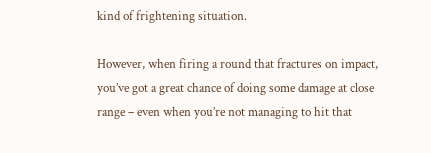kind of frightening situation.

However, when firing a round that fractures on impact, you’ve got a great chance of doing some damage at close range – even when you’re not managing to hit that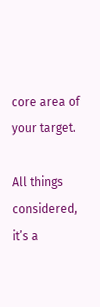core area of your target.

All things considered, it’s a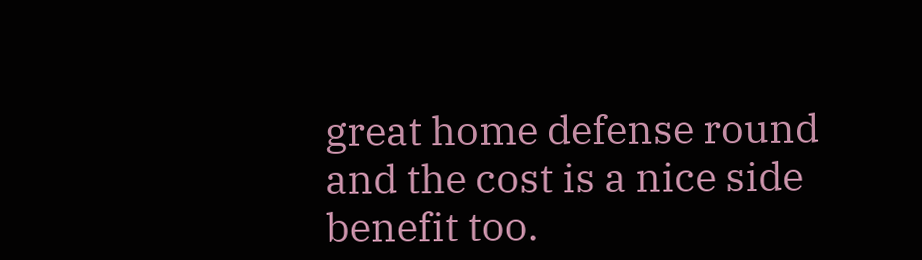great home defense round and the cost is a nice side benefit too.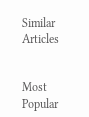Similar Articles


Most Popular